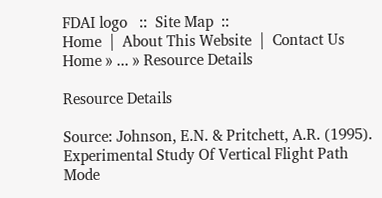FDAI logo   ::  Site Map  ::
Home  |  About This Website  |  Contact Us
Home » ... » Resource Details

Resource Details

Source: Johnson, E.N. & Pritchett, A.R. (1995). Experimental Study Of Vertical Flight Path Mode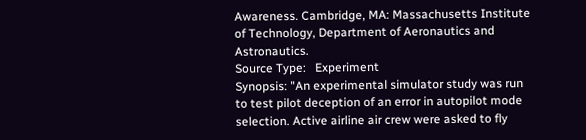Awareness. Cambridge, MA: Massachusetts Institute of Technology, Department of Aeronautics and Astronautics.
Source Type:   Experiment
Synopsis: "An experimental simulator study was run to test pilot deception of an error in autopilot mode selection. Active airline air crew were asked to fly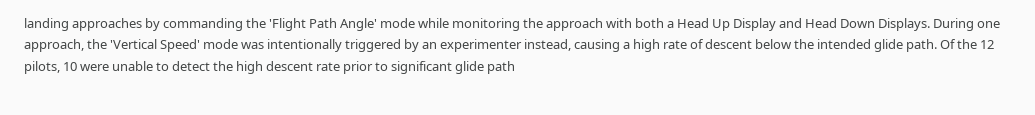landing approaches by commanding the 'Flight Path Angle' mode while monitoring the approach with both a Head Up Display and Head Down Displays. During one approach, the 'Vertical Speed' mode was intentionally triggered by an experimenter instead, causing a high rate of descent below the intended glide path. Of the 12 pilots, 10 were unable to detect the high descent rate prior to significant glide path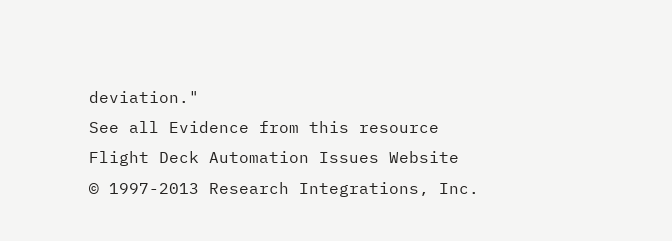deviation."
See all Evidence from this resource
Flight Deck Automation Issues Website
© 1997-2013 Research Integrations, Inc.